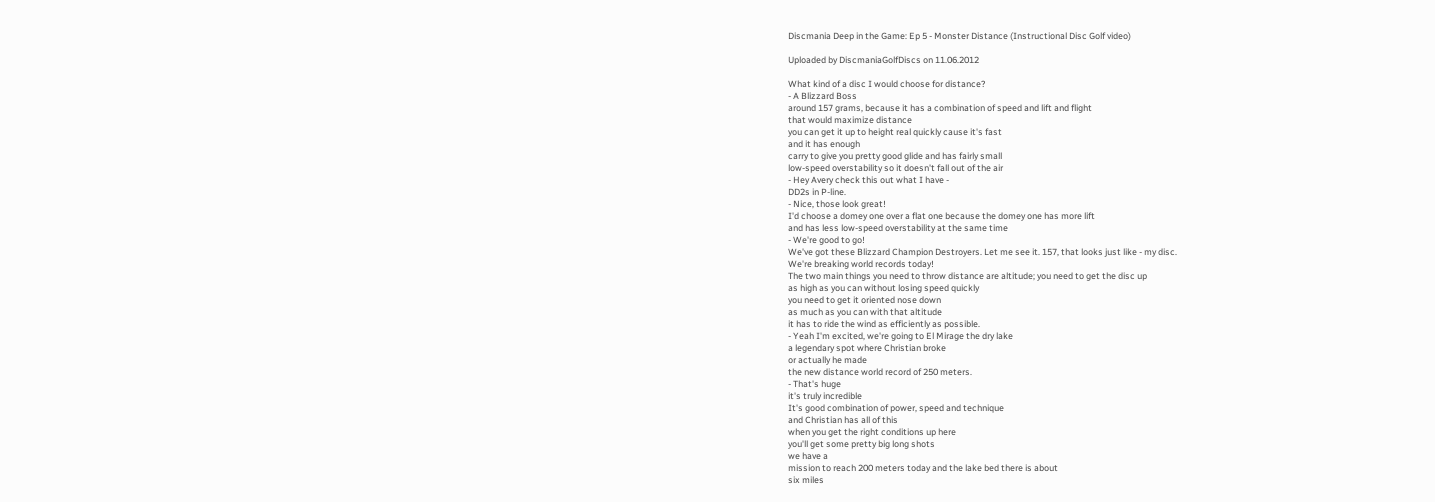Discmania Deep in the Game: Ep 5 - Monster Distance (Instructional Disc Golf video)

Uploaded by DiscmaniaGolfDiscs on 11.06.2012

What kind of a disc I would choose for distance?
- A Blizzard Boss
around 157 grams, because it has a combination of speed and lift and flight
that would maximize distance
you can get it up to height real quickly cause it's fast
and it has enough
carry to give you pretty good glide and has fairly small
low-speed overstability so it doesn't fall out of the air
- Hey Avery check this out what I have -
DD2s in P-line.
- Nice, those look great!
I'd choose a domey one over a flat one because the domey one has more lift
and has less low-speed overstability at the same time
- We're good to go!
We've got these Blizzard Champion Destroyers. Let me see it. 157, that looks just like - my disc.
We're breaking world records today!
The two main things you need to throw distance are altitude; you need to get the disc up
as high as you can without losing speed quickly
you need to get it oriented nose down
as much as you can with that altitude
it has to ride the wind as efficiently as possible.
- Yeah I'm excited, we're going to El Mirage the dry lake
a legendary spot where Christian broke
or actually he made
the new distance world record of 250 meters.
- That's huge
it's truly incredible
It's good combination of power, speed and technique
and Christian has all of this
when you get the right conditions up here
you'll get some pretty big long shots
we have a
mission to reach 200 meters today and the lake bed there is about
six miles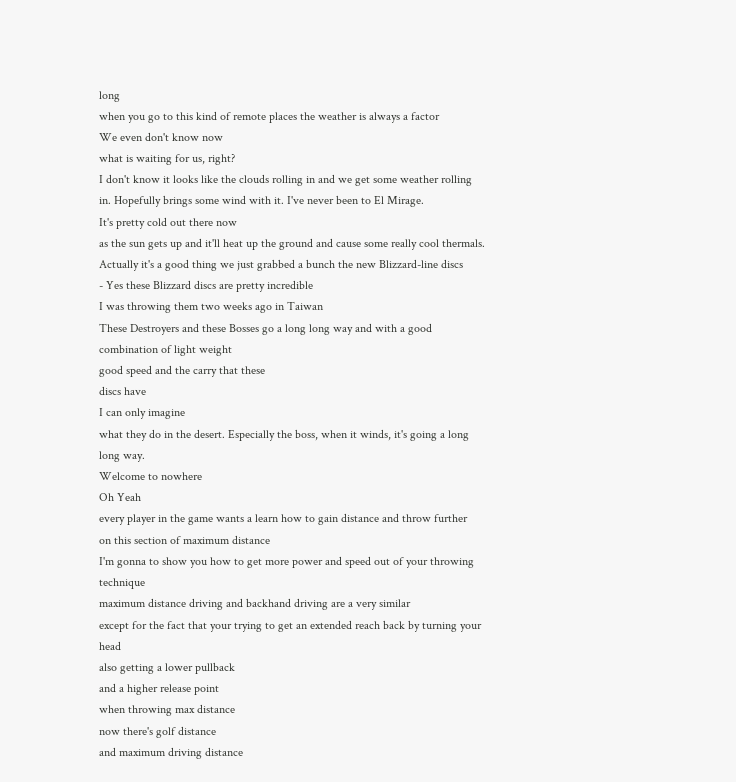long
when you go to this kind of remote places the weather is always a factor
We even don't know now
what is waiting for us, right?
I don't know it looks like the clouds rolling in and we get some weather rolling in. Hopefully brings some wind with it. I've never been to El Mirage.
It's pretty cold out there now
as the sun gets up and it'll heat up the ground and cause some really cool thermals.
Actually it's a good thing we just grabbed a bunch the new Blizzard-line discs
- Yes these Blizzard discs are pretty incredible
I was throwing them two weeks ago in Taiwan
These Destroyers and these Bosses go a long long way and with a good combination of light weight
good speed and the carry that these
discs have
I can only imagine
what they do in the desert. Especially the boss, when it winds, it's going a long long way.
Welcome to nowhere
Oh Yeah
every player in the game wants a learn how to gain distance and throw further
on this section of maximum distance
I'm gonna to show you how to get more power and speed out of your throwing technique
maximum distance driving and backhand driving are a very similar
except for the fact that your trying to get an extended reach back by turning your head
also getting a lower pullback
and a higher release point
when throwing max distance
now there's golf distance
and maximum driving distance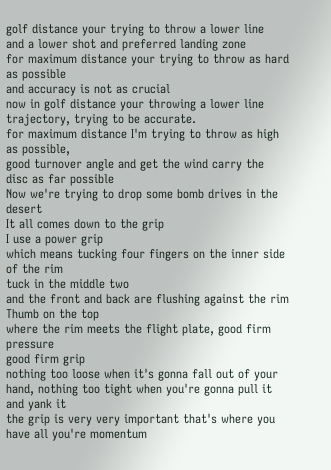golf distance your trying to throw a lower line
and a lower shot and preferred landing zone
for maximum distance your trying to throw as hard as possible
and accuracy is not as crucial
now in golf distance your throwing a lower line trajectory, trying to be accurate.
for maximum distance I'm trying to throw as high as possible,
good turnover angle and get the wind carry the disc as far possible
Now we're trying to drop some bomb drives in the desert
It all comes down to the grip
I use a power grip
which means tucking four fingers on the inner side of the rim
tuck in the middle two
and the front and back are flushing against the rim
Thumb on the top
where the rim meets the flight plate, good firm pressure
good firm grip
nothing too loose when it's gonna fall out of your hand, nothing too tight when you're gonna pull it and yank it
the grip is very very important that's where you have all you're momentum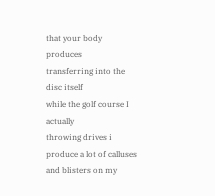that your body produces
transferring into the disc itself
while the golf course I actually
throwing drives i produce a lot of calluses and blisters on my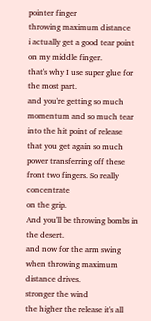pointer finger
throwing maximum distance
i actually get a good tear point on my middle finger.
that's why I use super glue for the most part.
and you're getting so much momentum and so much tear into the hit point of release
that you get again so much power transferring off these front two fingers. So really concentrate
on the grip.
And you'll be throwing bombs in the desert.
and now for the arm swing when throwing maximum distance drives.
stronger the wind
the higher the release it's all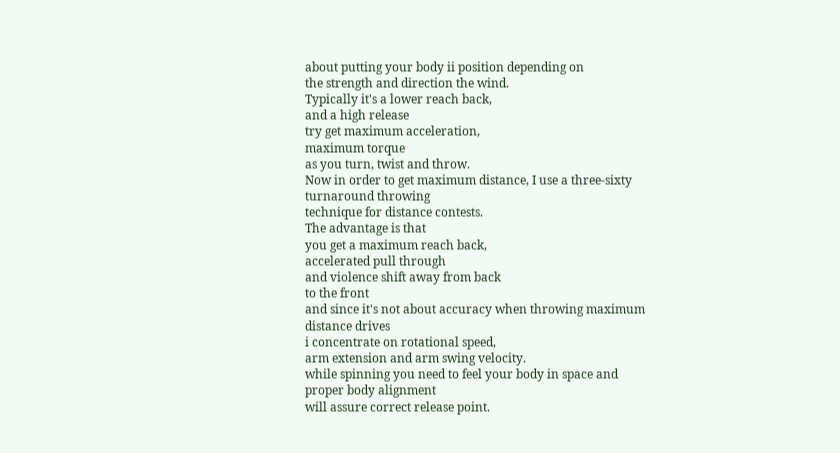about putting your body ii position depending on
the strength and direction the wind.
Typically it's a lower reach back,
and a high release
try get maximum acceleration,
maximum torque
as you turn, twist and throw.
Now in order to get maximum distance, I use a three-sixty turnaround throwing
technique for distance contests.
The advantage is that
you get a maximum reach back,
accelerated pull through
and violence shift away from back
to the front
and since it's not about accuracy when throwing maximum distance drives
i concentrate on rotational speed,
arm extension and arm swing velocity.
while spinning you need to feel your body in space and proper body alignment
will assure correct release point.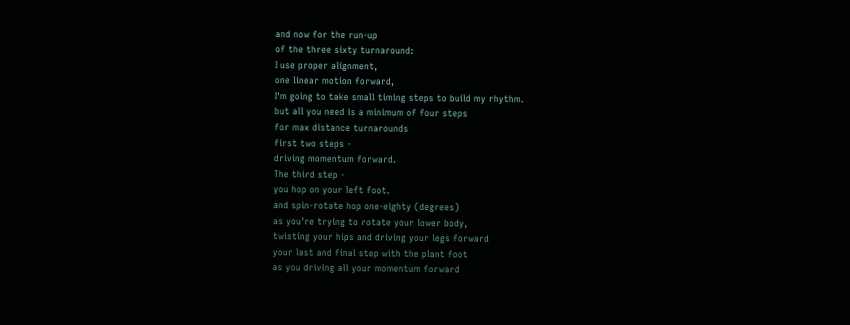and now for the run-up
of the three sixty turnaround:
I use proper alignment,
one linear motion forward,
I'm going to take small timing steps to build my rhythm.
but all you need is a minimum of four steps
for max distance turnarounds
first two steps -
driving momentum forward.
The third step -
you hop on your left foot.
and spin-rotate hop one-eighty (degrees)
as you're trying to rotate your lower body,
twisting your hips and driving your legs forward
your last and final step with the plant foot
as you driving all your momentum forward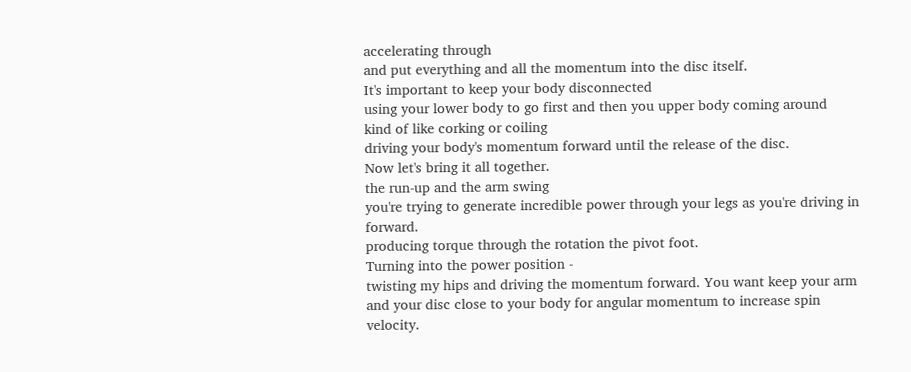accelerating through
and put everything and all the momentum into the disc itself.
It's important to keep your body disconnected
using your lower body to go first and then you upper body coming around
kind of like corking or coiling
driving your body's momentum forward until the release of the disc.
Now let's bring it all together.
the run-up and the arm swing
you're trying to generate incredible power through your legs as you're driving in forward.
producing torque through the rotation the pivot foot.
Turning into the power position -
twisting my hips and driving the momentum forward. You want keep your arm
and your disc close to your body for angular momentum to increase spin velocity.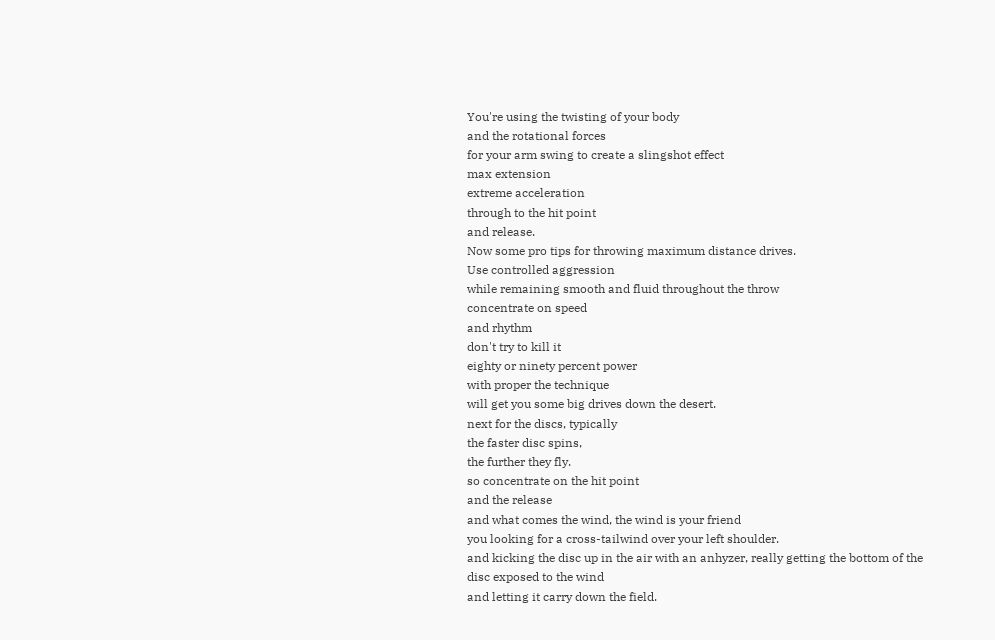You're using the twisting of your body
and the rotational forces
for your arm swing to create a slingshot effect
max extension
extreme acceleration
through to the hit point
and release.
Now some pro tips for throwing maximum distance drives.
Use controlled aggression
while remaining smooth and fluid throughout the throw
concentrate on speed
and rhythm
don't try to kill it
eighty or ninety percent power
with proper the technique
will get you some big drives down the desert.
next for the discs, typically
the faster disc spins,
the further they fly.
so concentrate on the hit point
and the release
and what comes the wind, the wind is your friend
you looking for a cross-tailwind over your left shoulder.
and kicking the disc up in the air with an anhyzer, really getting the bottom of the disc exposed to the wind
and letting it carry down the field.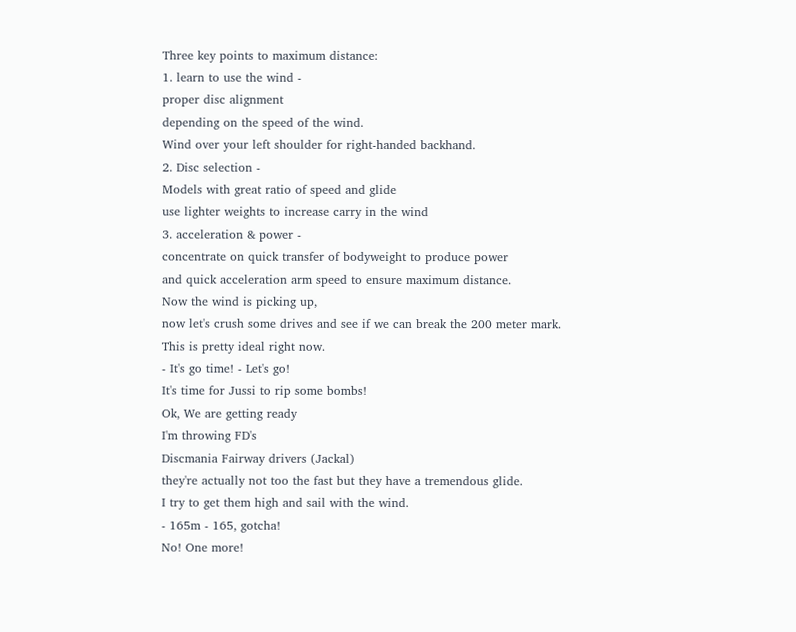Three key points to maximum distance:
1. learn to use the wind -
proper disc alignment
depending on the speed of the wind.
Wind over your left shoulder for right-handed backhand.
2. Disc selection -
Models with great ratio of speed and glide
use lighter weights to increase carry in the wind
3. acceleration & power -
concentrate on quick transfer of bodyweight to produce power
and quick acceleration arm speed to ensure maximum distance.
Now the wind is picking up,
now let's crush some drives and see if we can break the 200 meter mark.
This is pretty ideal right now.
- It's go time! - Let's go!
It's time for Jussi to rip some bombs!
Ok, We are getting ready
I'm throwing FD's
Discmania Fairway drivers (Jackal)
they're actually not too the fast but they have a tremendous glide.
I try to get them high and sail with the wind.
- 165m - 165, gotcha!
No! One more!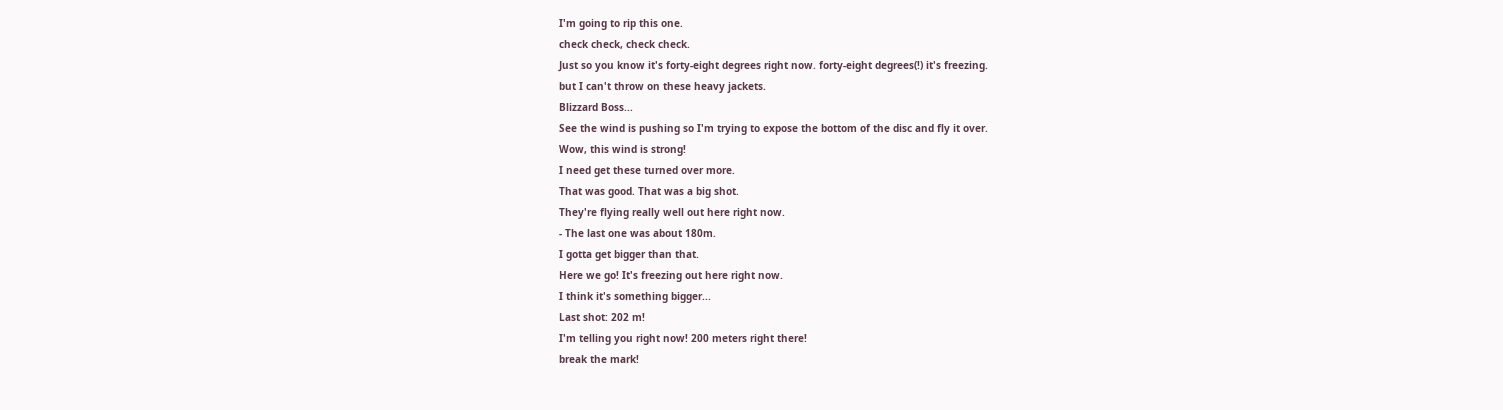I'm going to rip this one.
check check, check check.
Just so you know it's forty-eight degrees right now. forty-eight degrees(!) it's freezing.
but I can't throw on these heavy jackets.
Blizzard Boss...
See the wind is pushing so I'm trying to expose the bottom of the disc and fly it over.
Wow, this wind is strong!
I need get these turned over more.
That was good. That was a big shot.
They're flying really well out here right now.
- The last one was about 180m.
I gotta get bigger than that.
Here we go! It's freezing out here right now.
I think it's something bigger...
Last shot: 202 m!
I'm telling you right now! 200 meters right there!
break the mark!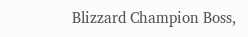Blizzard Champion Boss,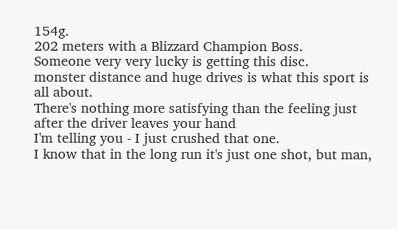154g.
202 meters with a Blizzard Champion Boss.
Someone very very lucky is getting this disc.
monster distance and huge drives is what this sport is all about.
There's nothing more satisfying than the feeling just after the driver leaves your hand
I'm telling you - I just crushed that one.
I know that in the long run it's just one shot, but man,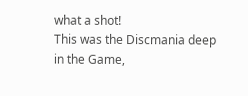what a shot!
This was the Discmania deep in the Game,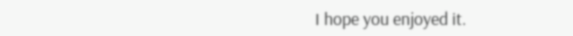I hope you enjoyed it.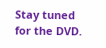Stay tuned for the DVD.